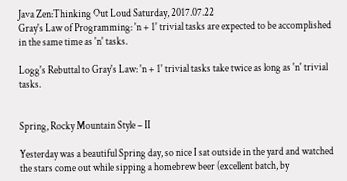Java Zen:Thinking Out Loud Saturday, 2017.07.22
Gray's Law of Programming: 'n + 1' trivial tasks are expected to be accomplished in the same time as 'n' tasks.

Logg's Rebuttal to Gray's Law: 'n + 1' trivial tasks take twice as long as 'n' trivial tasks.


Spring, Rocky Mountain Style – II

Yesterday was a beautiful Spring day, so nice I sat outside in the yard and watched the stars come out while sipping a homebrew beer (excellent batch, by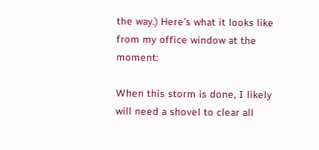the way.) Here’s what it looks like from my office window at the moment:

When this storm is done, I likely will need a shovel to clear all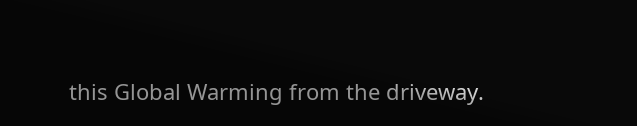this Global Warming from the driveway.